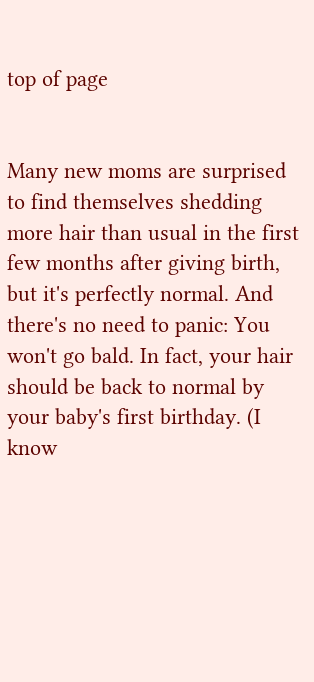top of page


Many new moms are surprised to find themselves shedding more hair than usual in the first few months after giving birth, but it's perfectly normal. And there's no need to panic: You won't go bald. In fact, your hair should be back to normal by your baby's first birthday. (I know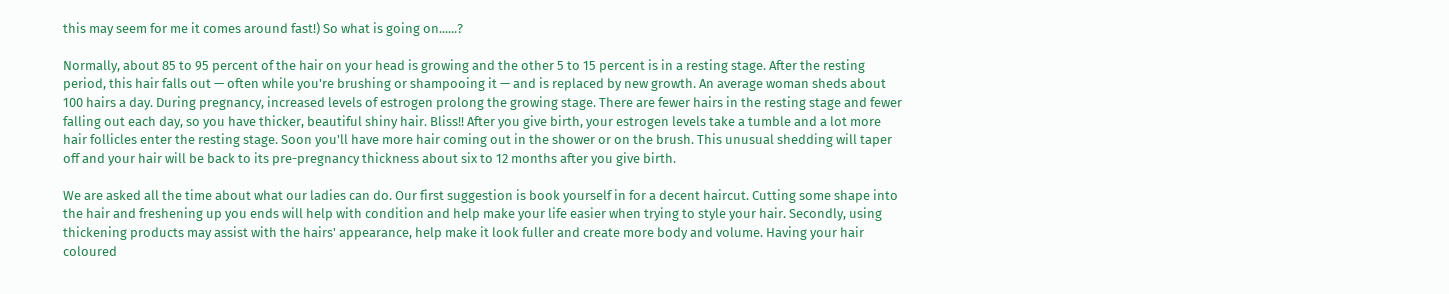this may seem for me it comes around fast!) So what is going on......?

Normally, about 85 to 95 percent of the hair on your head is growing and the other 5 to 15 percent is in a resting stage. After the resting period, this hair falls out — often while you're brushing or shampooing it — and is replaced by new growth. An average woman sheds about 100 hairs a day. During pregnancy, increased levels of estrogen prolong the growing stage. There are fewer hairs in the resting stage and fewer falling out each day, so you have thicker, beautiful shiny hair. Bliss!! After you give birth, your estrogen levels take a tumble and a lot more hair follicles enter the resting stage. Soon you'll have more hair coming out in the shower or on the brush. This unusual shedding will taper off and your hair will be back to its pre-pregnancy thickness about six to 12 months after you give birth.

We are asked all the time about what our ladies can do. Our first suggestion is book yourself in for a decent haircut. Cutting some shape into the hair and freshening up you ends will help with condition and help make your life easier when trying to style your hair. Secondly, using thickening products may assist with the hairs' appearance, help make it look fuller and create more body and volume. Having your hair coloured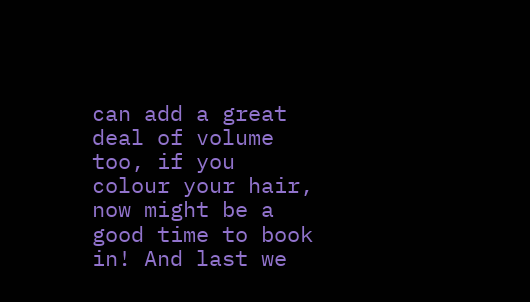can add a great deal of volume too, if you colour your hair, now might be a good time to book in! And last we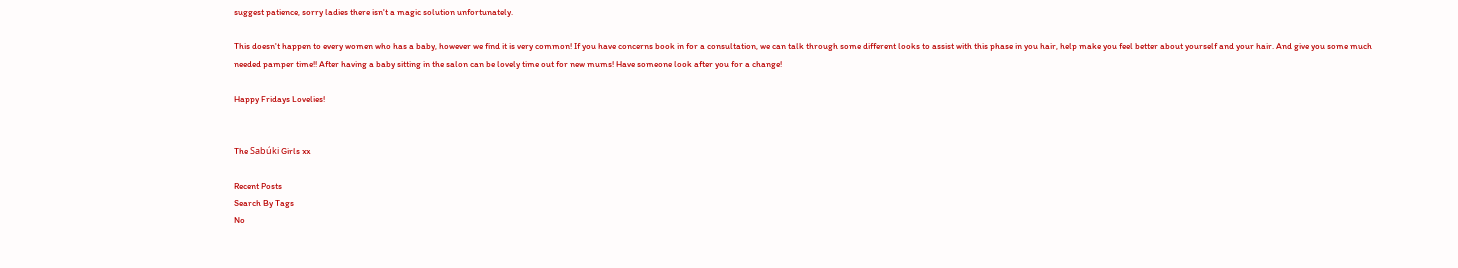suggest patience, sorry ladies there isn't a magic solution unfortunately.

This doesn't happen to every women who has a baby, however we find it is very common! If you have concerns book in for a consultation, we can talk through some different looks to assist with this phase in you hair, help make you feel better about yourself and your hair. And give you some much needed pamper time!! After having a baby sitting in the salon can be lovely time out for new mums! Have someone look after you for a change!

Happy Fridays Lovelies!


The Sabúki Girls xx

Recent Posts
Search By Tags
No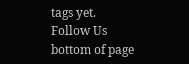tags yet.
Follow Us
bottom of page